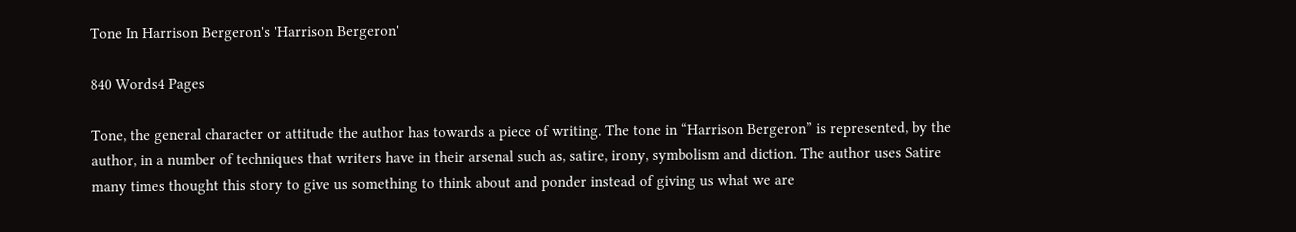Tone In Harrison Bergeron's 'Harrison Bergeron'

840 Words4 Pages

Tone, the general character or attitude the author has towards a piece of writing. The tone in “Harrison Bergeron” is represented, by the author, in a number of techniques that writers have in their arsenal such as, satire, irony, symbolism and diction. The author uses Satire many times thought this story to give us something to think about and ponder instead of giving us what we are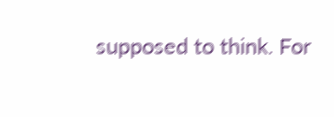supposed to think. For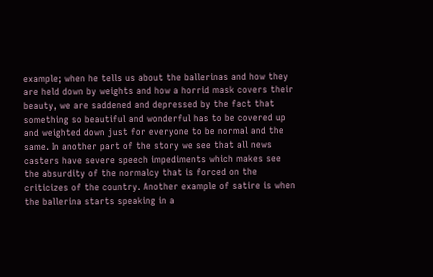example; when he tells us about the ballerinas and how they are held down by weights and how a horrid mask covers their beauty, we are saddened and depressed by the fact that something so beautiful and wonderful has to be covered up and weighted down just for everyone to be normal and the same. In another part of the story we see that all news casters have severe speech impediments which makes see the absurdity of the normalcy that is forced on the criticizes of the country. Another example of satire is when the ballerina starts speaking in a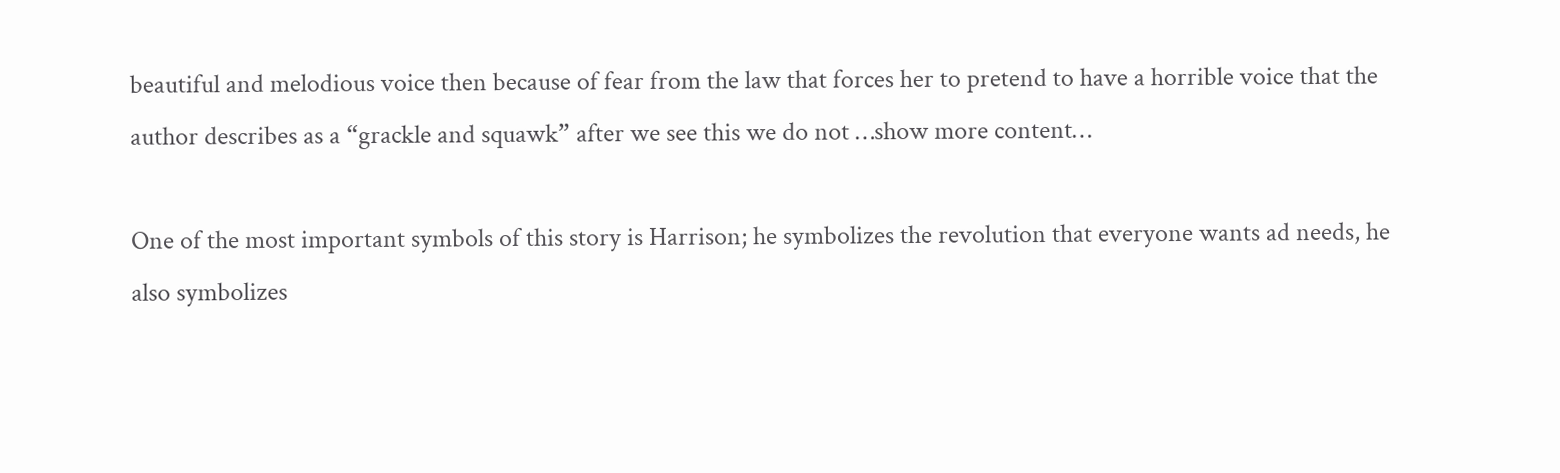beautiful and melodious voice then because of fear from the law that forces her to pretend to have a horrible voice that the author describes as a “grackle and squawk” after we see this we do not …show more content…

One of the most important symbols of this story is Harrison; he symbolizes the revolution that everyone wants ad needs, he also symbolizes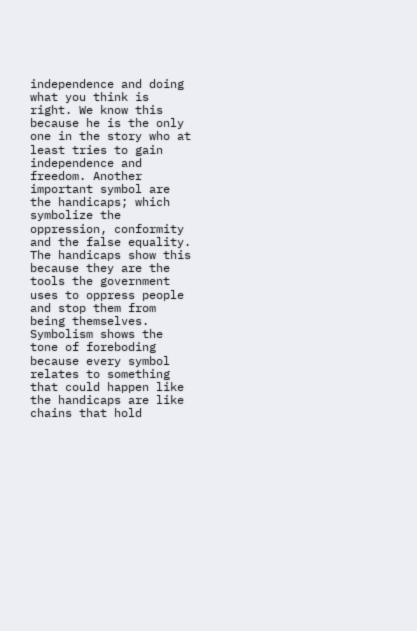independence and doing what you think is right. We know this because he is the only one in the story who at least tries to gain independence and freedom. Another important symbol are the handicaps; which symbolize the oppression, conformity and the false equality. The handicaps show this because they are the tools the government uses to oppress people and stop them from being themselves. Symbolism shows the tone of foreboding because every symbol relates to something that could happen like the handicaps are like chains that hold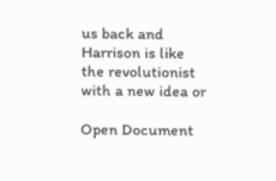us back and Harrison is like the revolutionist with a new idea or

Open Document